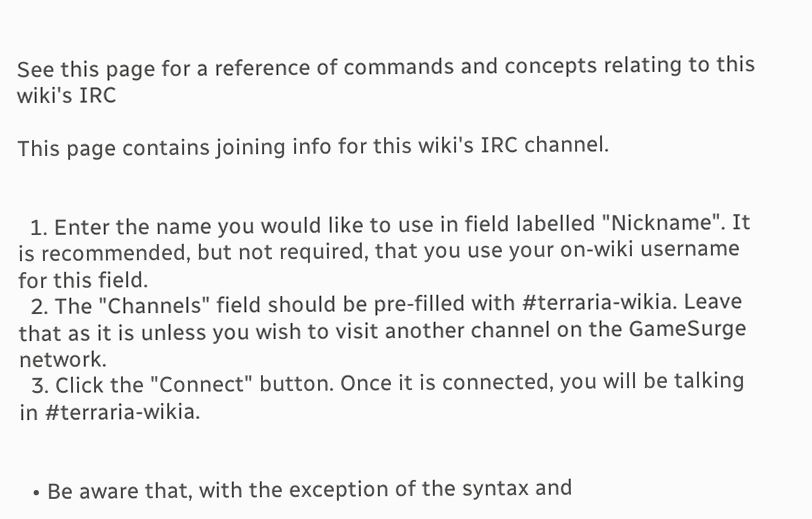See this page for a reference of commands and concepts relating to this wiki's IRC

This page contains joining info for this wiki's IRC channel.


  1. Enter the name you would like to use in field labelled "Nickname". It is recommended, but not required, that you use your on-wiki username for this field.
  2. The "Channels" field should be pre-filled with #terraria-wikia. Leave that as it is unless you wish to visit another channel on the GameSurge network.
  3. Click the "Connect" button. Once it is connected, you will be talking in #terraria-wikia.


  • Be aware that, with the exception of the syntax and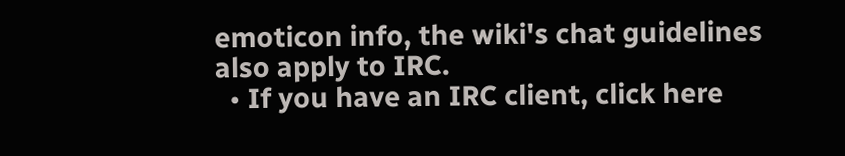emoticon info, the wiki's chat guidelines also apply to IRC.
  • If you have an IRC client, click here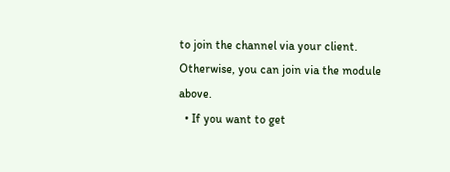to join the channel via your client. Otherwise, you can join via the module above.
  • If you want to get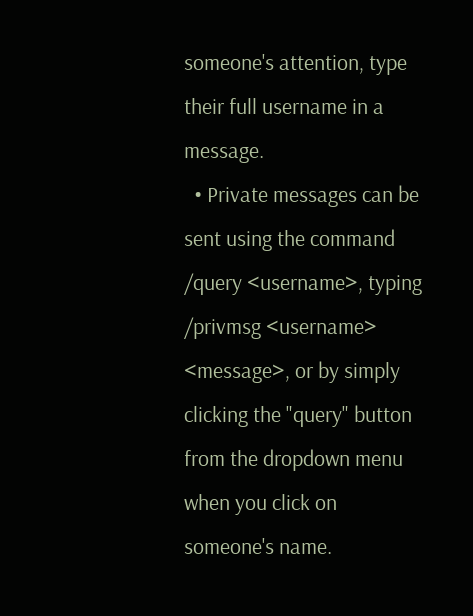someone's attention, type their full username in a message.
  • Private messages can be sent using the command /query <username>, typing /privmsg <username> <message>, or by simply clicking the "query" button from the dropdown menu when you click on someone's name.